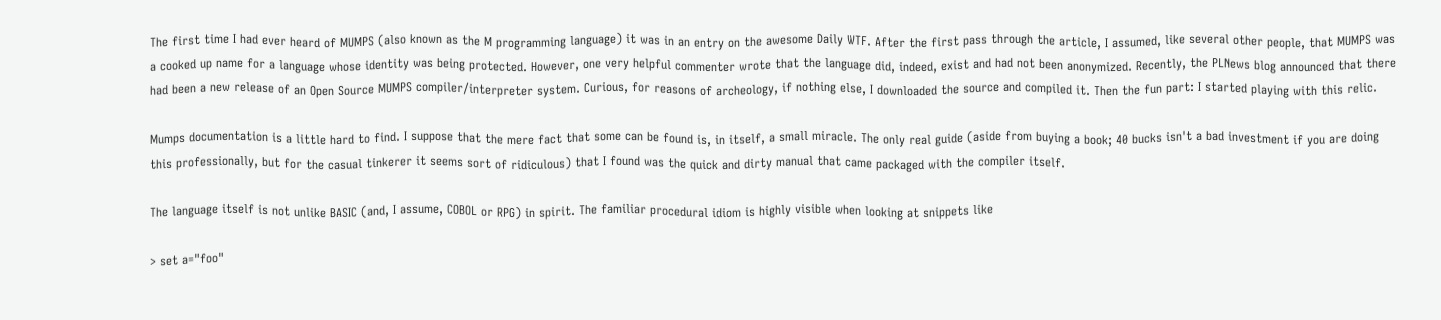The first time I had ever heard of MUMPS (also known as the M programming language) it was in an entry on the awesome Daily WTF. After the first pass through the article, I assumed, like several other people, that MUMPS was a cooked up name for a language whose identity was being protected. However, one very helpful commenter wrote that the language did, indeed, exist and had not been anonymized. Recently, the PLNews blog announced that there had been a new release of an Open Source MUMPS compiler/interpreter system. Curious, for reasons of archeology, if nothing else, I downloaded the source and compiled it. Then the fun part: I started playing with this relic.

Mumps documentation is a little hard to find. I suppose that the mere fact that some can be found is, in itself, a small miracle. The only real guide (aside from buying a book; 40 bucks isn't a bad investment if you are doing this professionally, but for the casual tinkerer it seems sort of ridiculous) that I found was the quick and dirty manual that came packaged with the compiler itself.

The language itself is not unlike BASIC (and, I assume, COBOL or RPG) in spirit. The familiar procedural idiom is highly visible when looking at snippets like

> set a="foo"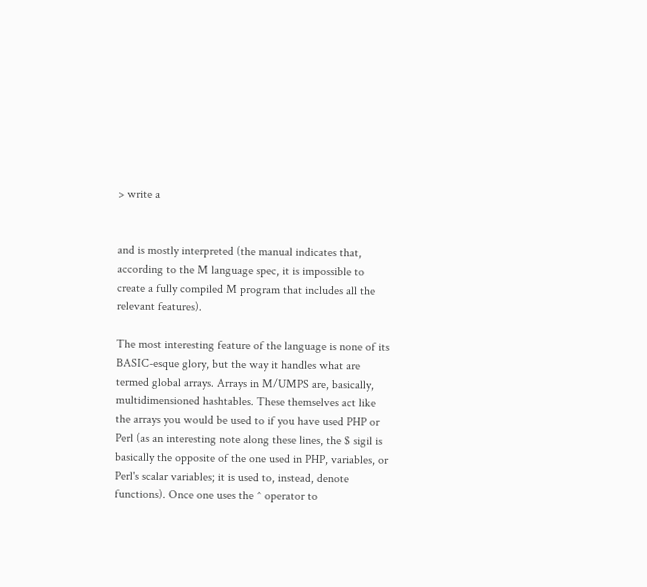> write a


and is mostly interpreted (the manual indicates that, according to the M language spec, it is impossible to create a fully compiled M program that includes all the relevant features).

The most interesting feature of the language is none of its BASIC-esque glory, but the way it handles what are termed global arrays. Arrays in M/UMPS are, basically, multidimensioned hashtables. These themselves act like the arrays you would be used to if you have used PHP or Perl (as an interesting note along these lines, the $ sigil is basically the opposite of the one used in PHP, variables, or Perl's scalar variables; it is used to, instead, denote functions). Once one uses the ^ operator to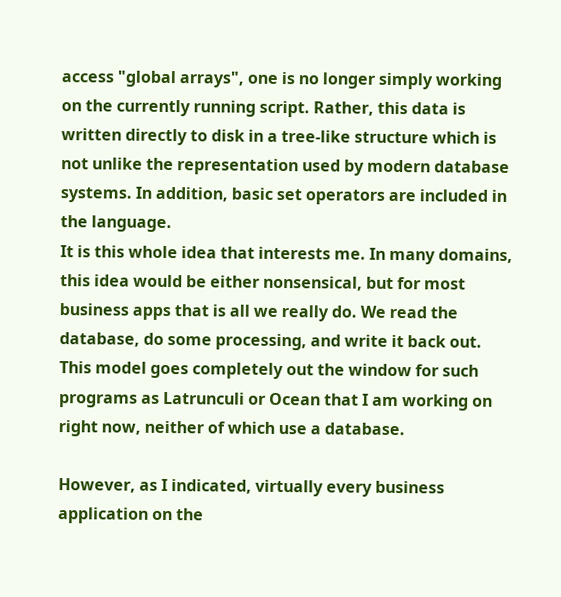access "global arrays", one is no longer simply working on the currently running script. Rather, this data is written directly to disk in a tree-like structure which is not unlike the representation used by modern database systems. In addition, basic set operators are included in the language.
It is this whole idea that interests me. In many domains, this idea would be either nonsensical, but for most business apps that is all we really do. We read the database, do some processing, and write it back out. This model goes completely out the window for such programs as Latrunculi or Ocean that I am working on right now, neither of which use a database.

However, as I indicated, virtually every business application on the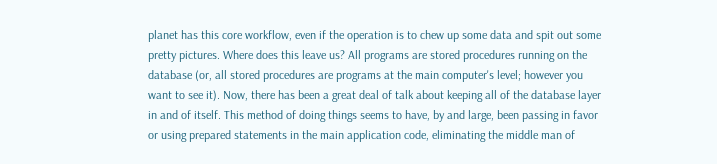planet has this core workflow, even if the operation is to chew up some data and spit out some pretty pictures. Where does this leave us? All programs are stored procedures running on the database (or, all stored procedures are programs at the main computer's level; however you want to see it). Now, there has been a great deal of talk about keeping all of the database layer in and of itself. This method of doing things seems to have, by and large, been passing in favor or using prepared statements in the main application code, eliminating the middle man of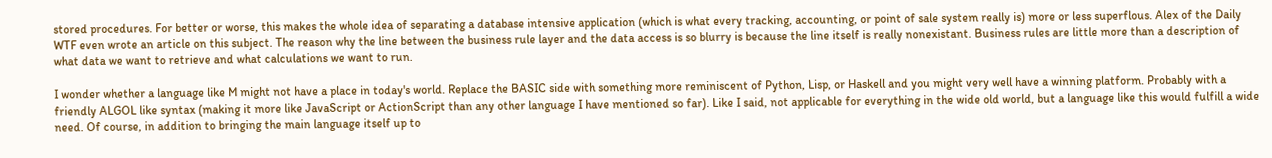stored procedures. For better or worse, this makes the whole idea of separating a database intensive application (which is what every tracking, accounting, or point of sale system really is) more or less superflous. Alex of the Daily WTF even wrote an article on this subject. The reason why the line between the business rule layer and the data access is so blurry is because the line itself is really nonexistant. Business rules are little more than a description of what data we want to retrieve and what calculations we want to run.

I wonder whether a language like M might not have a place in today's world. Replace the BASIC side with something more reminiscent of Python, Lisp, or Haskell and you might very well have a winning platform. Probably with a friendly ALGOL like syntax (making it more like JavaScript or ActionScript than any other language I have mentioned so far). Like I said, not applicable for everything in the wide old world, but a language like this would fulfill a wide need. Of course, in addition to bringing the main language itself up to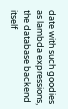date with such goodies as lambda expressions, the database backend itself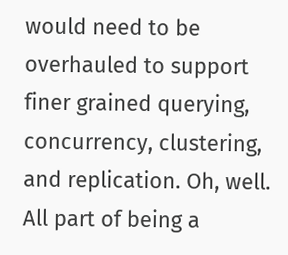would need to be overhauled to support finer grained querying, concurrency, clustering, and replication. Oh, well. All part of being a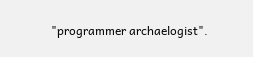"programmer archaelogist".